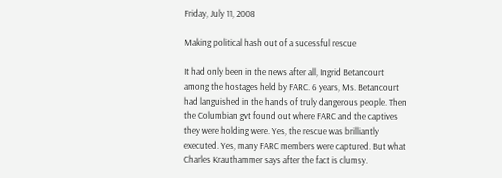Friday, July 11, 2008

Making political hash out of a sucessful rescue

It had only been in the news after all, Ingrid Betancourt among the hostages held by FARC. 6 years, Ms. Betancourt had languished in the hands of truly dangerous people. Then the Columbian gvt found out where FARC and the captives they were holding were. Yes, the rescue was brilliantly executed. Yes, many FARC members were captured. But what Charles Krauthammer says after the fact is clumsy.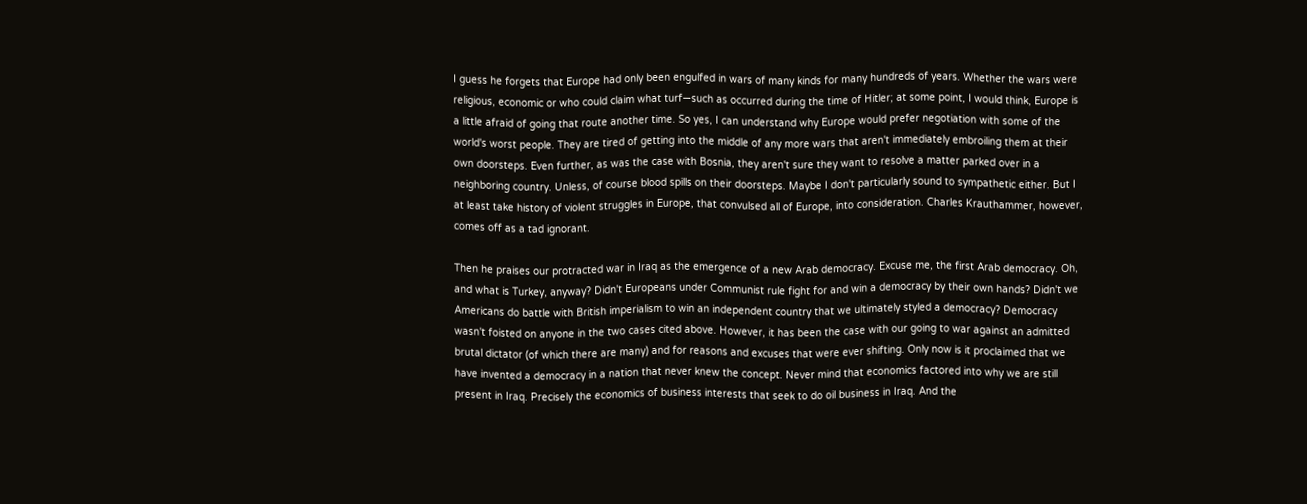I guess he forgets that Europe had only been engulfed in wars of many kinds for many hundreds of years. Whether the wars were religious, economic or who could claim what turf—such as occurred during the time of Hitler; at some point, I would think, Europe is a little afraid of going that route another time. So yes, I can understand why Europe would prefer negotiation with some of the world's worst people. They are tired of getting into the middle of any more wars that aren't immediately embroiling them at their own doorsteps. Even further, as was the case with Bosnia, they aren't sure they want to resolve a matter parked over in a neighboring country. Unless, of course blood spills on their doorsteps. Maybe I don't particularly sound to sympathetic either. But I at least take history of violent struggles in Europe, that convulsed all of Europe, into consideration. Charles Krauthammer, however, comes off as a tad ignorant.

Then he praises our protracted war in Iraq as the emergence of a new Arab democracy. Excuse me, the first Arab democracy. Oh, and what is Turkey, anyway? Didn't Europeans under Communist rule fight for and win a democracy by their own hands? Didn't we Americans do battle with British imperialism to win an independent country that we ultimately styled a democracy? Democracy wasn't foisted on anyone in the two cases cited above. However, it has been the case with our going to war against an admitted brutal dictator (of which there are many) and for reasons and excuses that were ever shifting. Only now is it proclaimed that we have invented a democracy in a nation that never knew the concept. Never mind that economics factored into why we are still present in Iraq. Precisely the economics of business interests that seek to do oil business in Iraq. And the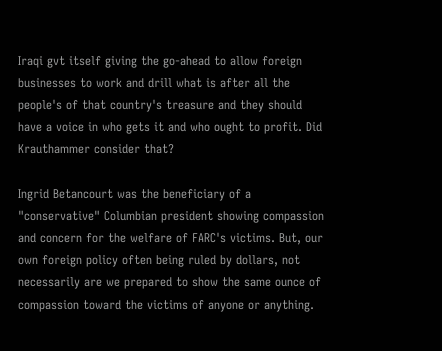Iraqi gvt itself giving the go-ahead to allow foreign businesses to work and drill what is after all the people's of that country's treasure and they should have a voice in who gets it and who ought to profit. Did Krauthammer consider that?

Ingrid Betancourt was the beneficiary of a "conservative" Columbian president showing compassion and concern for the welfare of FARC's victims. But, our own foreign policy often being ruled by dollars, not necessarily are we prepared to show the same ounce of compassion toward the victims of anyone or anything.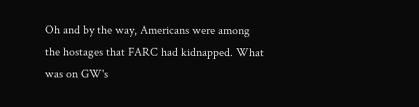Oh and by the way, Americans were among the hostages that FARC had kidnapped. What was on GW's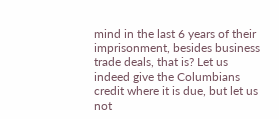mind in the last 6 years of their imprisonment, besides business trade deals, that is? Let us indeed give the Columbians credit where it is due, but let us not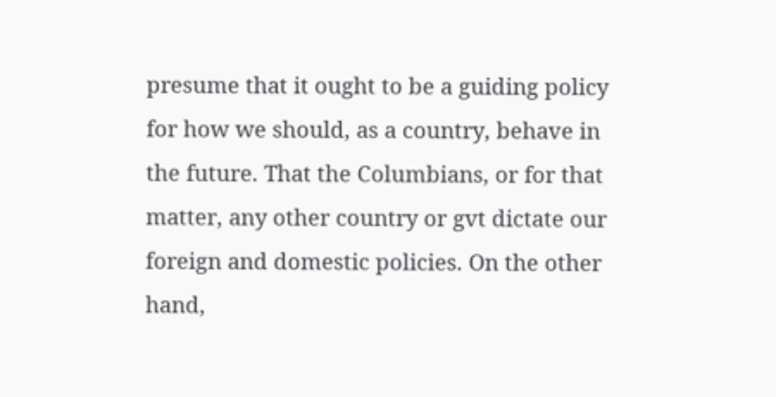presume that it ought to be a guiding policy for how we should, as a country, behave in the future. That the Columbians, or for that matter, any other country or gvt dictate our foreign and domestic policies. On the other hand,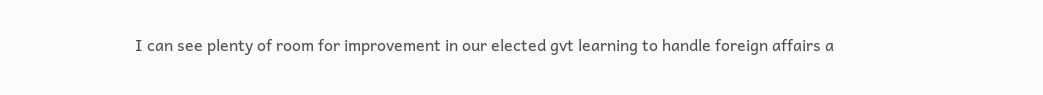I can see plenty of room for improvement in our elected gvt learning to handle foreign affairs a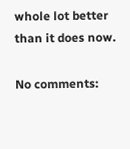whole lot better than it does now.

No comments: